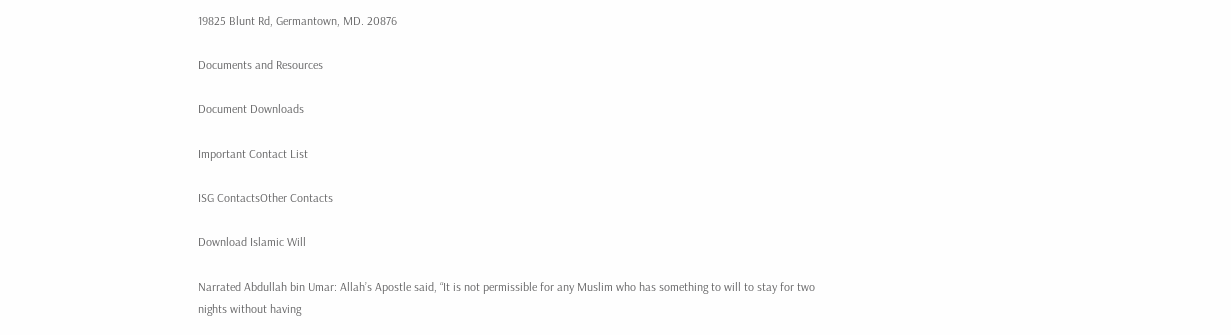19825 Blunt Rd, Germantown, MD. 20876

Documents and Resources

Document Downloads

Important Contact List

ISG ContactsOther Contacts

Download Islamic Will

Narrated Abdullah bin Umar: Allah’s Apostle said, “It is not permissible for any Muslim who has something to will to stay for two nights without having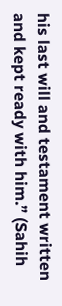his last will and testament written and kept ready with him.” (Sahih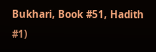Bukhari, Book #51, Hadith #1)